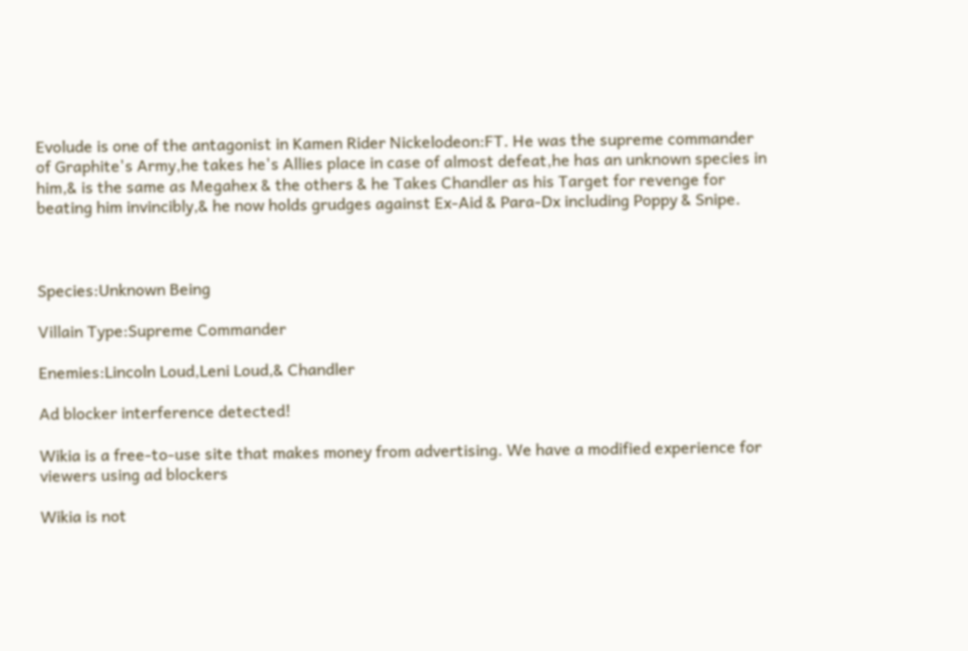Evolude is one of the antagonist in Kamen Rider Nickelodeon:FT. He was the supreme commander of Graphite's Army,he takes he's Allies place in case of almost defeat,he has an unknown species in him,& is the same as Megahex & the others & he Takes Chandler as his Target for revenge for beating him invincibly,& he now holds grudges against Ex-Aid & Para-Dx including Poppy & Snipe.



Species:Unknown Being

Villain Type:Supreme Commander

Enemies:Lincoln Loud,Leni Loud,& Chandler

Ad blocker interference detected!

Wikia is a free-to-use site that makes money from advertising. We have a modified experience for viewers using ad blockers

Wikia is not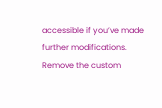accessible if you’ve made further modifications. Remove the custom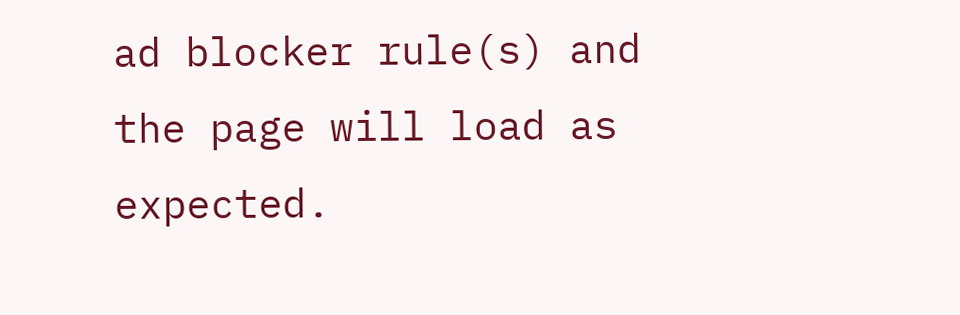ad blocker rule(s) and the page will load as expected.